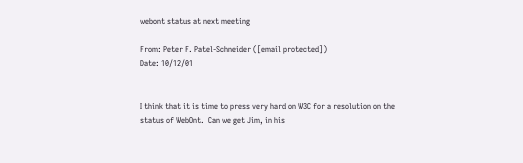webont status at next meeting

From: Peter F. Patel-Schneider ([email protected])
Date: 10/12/01


I think that it is time to press very hard on W3C for a resolution on the
status of WebOnt.  Can we get Jim, in his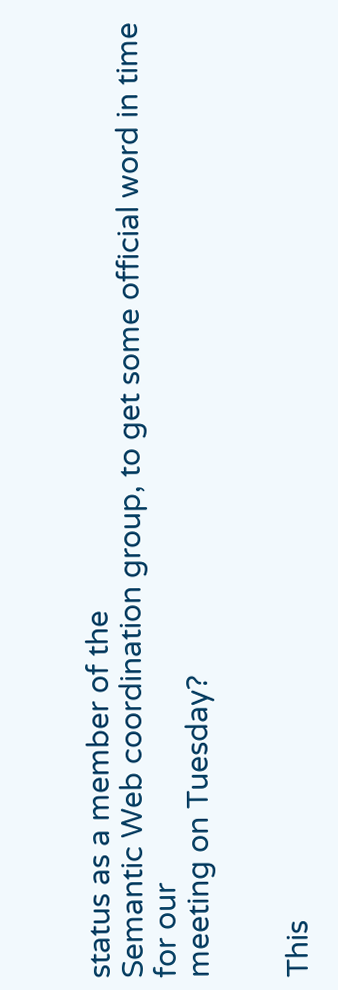status as a member of the
Semantic Web coordination group, to get some official word in time for our
meeting on Tuesday?


This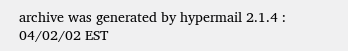archive was generated by hypermail 2.1.4 : 04/02/02 EST